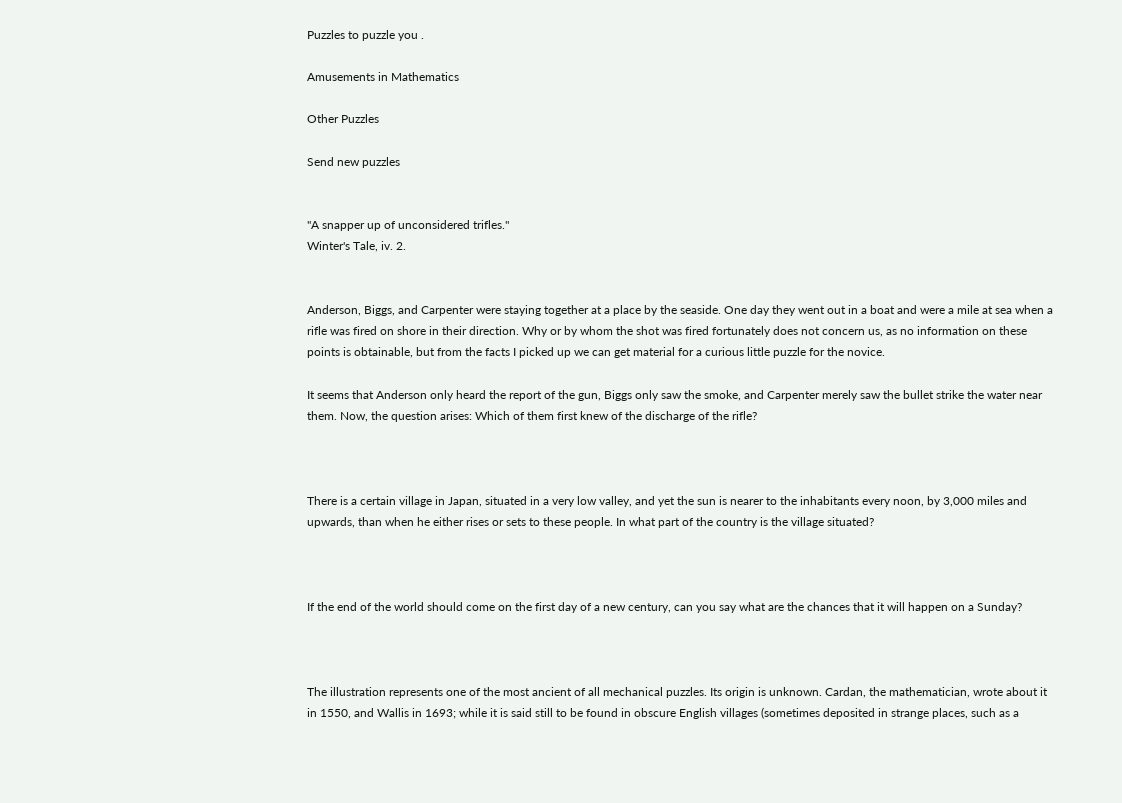Puzzles to puzzle you .

Amusements in Mathematics

Other Puzzles

Send new puzzles


"A snapper up of unconsidered trifles."
Winter's Tale, iv. 2.


Anderson, Biggs, and Carpenter were staying together at a place by the seaside. One day they went out in a boat and were a mile at sea when a rifle was fired on shore in their direction. Why or by whom the shot was fired fortunately does not concern us, as no information on these points is obtainable, but from the facts I picked up we can get material for a curious little puzzle for the novice.

It seems that Anderson only heard the report of the gun, Biggs only saw the smoke, and Carpenter merely saw the bullet strike the water near them. Now, the question arises: Which of them first knew of the discharge of the rifle?



There is a certain village in Japan, situated in a very low valley, and yet the sun is nearer to the inhabitants every noon, by 3,000 miles and upwards, than when he either rises or sets to these people. In what part of the country is the village situated?



If the end of the world should come on the first day of a new century, can you say what are the chances that it will happen on a Sunday?



The illustration represents one of the most ancient of all mechanical puzzles. Its origin is unknown. Cardan, the mathematician, wrote about it in 1550, and Wallis in 1693; while it is said still to be found in obscure English villages (sometimes deposited in strange places, such as a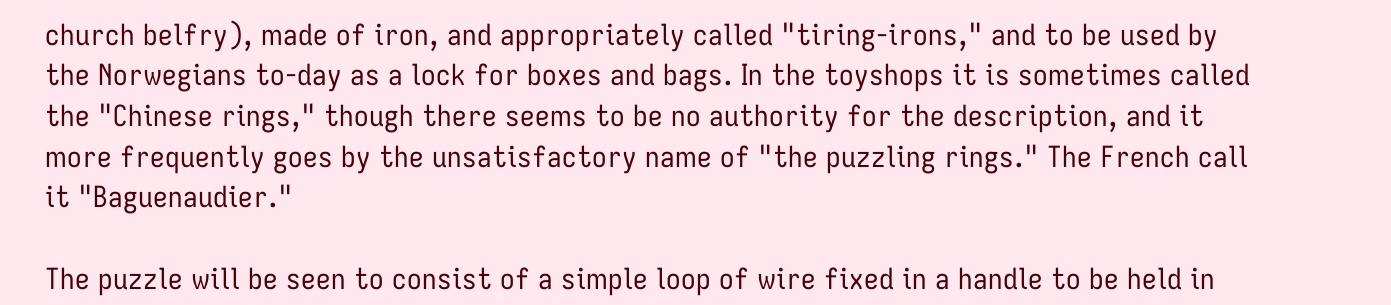church belfry), made of iron, and appropriately called "tiring-irons," and to be used by the Norwegians to-day as a lock for boxes and bags. In the toyshops it is sometimes called the "Chinese rings," though there seems to be no authority for the description, and it more frequently goes by the unsatisfactory name of "the puzzling rings." The French call it "Baguenaudier."

The puzzle will be seen to consist of a simple loop of wire fixed in a handle to be held in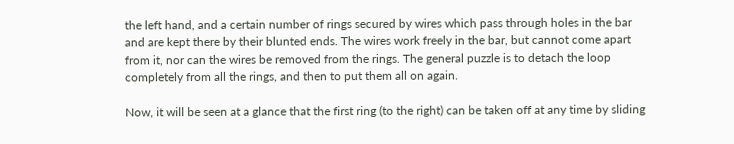the left hand, and a certain number of rings secured by wires which pass through holes in the bar and are kept there by their blunted ends. The wires work freely in the bar, but cannot come apart from it, nor can the wires be removed from the rings. The general puzzle is to detach the loop completely from all the rings, and then to put them all on again.

Now, it will be seen at a glance that the first ring (to the right) can be taken off at any time by sliding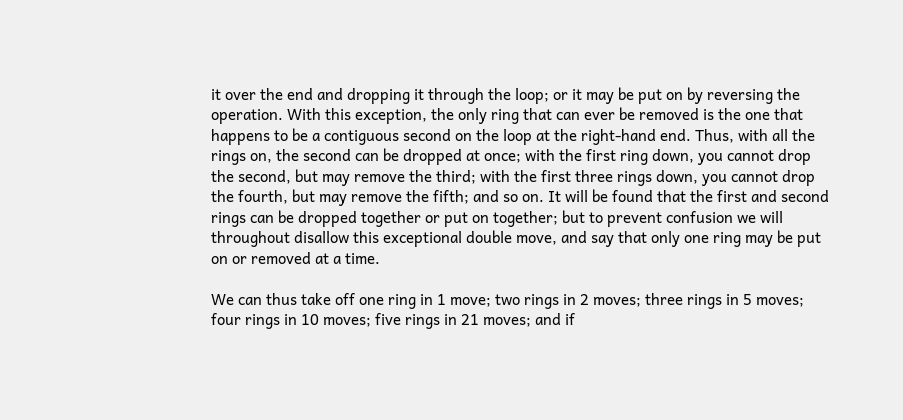it over the end and dropping it through the loop; or it may be put on by reversing the operation. With this exception, the only ring that can ever be removed is the one that happens to be a contiguous second on the loop at the right-hand end. Thus, with all the rings on, the second can be dropped at once; with the first ring down, you cannot drop the second, but may remove the third; with the first three rings down, you cannot drop the fourth, but may remove the fifth; and so on. It will be found that the first and second rings can be dropped together or put on together; but to prevent confusion we will throughout disallow this exceptional double move, and say that only one ring may be put on or removed at a time.

We can thus take off one ring in 1 move; two rings in 2 moves; three rings in 5 moves; four rings in 10 moves; five rings in 21 moves; and if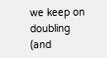we keep on doubling (and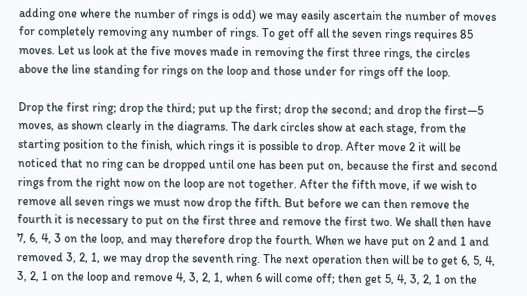adding one where the number of rings is odd) we may easily ascertain the number of moves for completely removing any number of rings. To get off all the seven rings requires 85 moves. Let us look at the five moves made in removing the first three rings, the circles above the line standing for rings on the loop and those under for rings off the loop.

Drop the first ring; drop the third; put up the first; drop the second; and drop the first—5 moves, as shown clearly in the diagrams. The dark circles show at each stage, from the starting position to the finish, which rings it is possible to drop. After move 2 it will be noticed that no ring can be dropped until one has been put on, because the first and second rings from the right now on the loop are not together. After the fifth move, if we wish to remove all seven rings we must now drop the fifth. But before we can then remove the fourth it is necessary to put on the first three and remove the first two. We shall then have 7, 6, 4, 3 on the loop, and may therefore drop the fourth. When we have put on 2 and 1 and removed 3, 2, 1, we may drop the seventh ring. The next operation then will be to get 6, 5, 4, 3, 2, 1 on the loop and remove 4, 3, 2, 1, when 6 will come off; then get 5, 4, 3, 2, 1 on the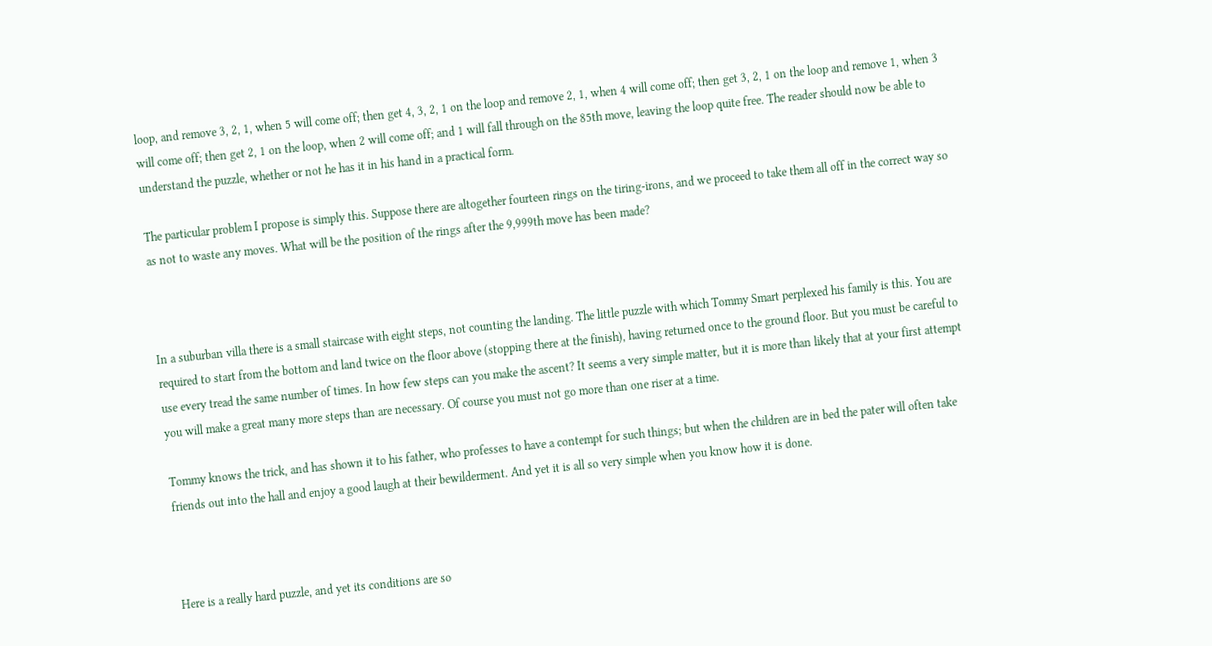loop, and remove 3, 2, 1, when 5 will come off; then get 4, 3, 2, 1 on the loop and remove 2, 1, when 4 will come off; then get 3, 2, 1 on the loop and remove 1, when 3 will come off; then get 2, 1 on the loop, when 2 will come off; and 1 will fall through on the 85th move, leaving the loop quite free. The reader should now be able to understand the puzzle, whether or not he has it in his hand in a practical form.

The particular problem I propose is simply this. Suppose there are altogether fourteen rings on the tiring-irons, and we proceed to take them all off in the correct way so as not to waste any moves. What will be the position of the rings after the 9,999th move has been made?



In a suburban villa there is a small staircase with eight steps, not counting the landing. The little puzzle with which Tommy Smart perplexed his family is this. You are required to start from the bottom and land twice on the floor above (stopping there at the finish), having returned once to the ground floor. But you must be careful to use every tread the same number of times. In how few steps can you make the ascent? It seems a very simple matter, but it is more than likely that at your first attempt you will make a great many more steps than are necessary. Of course you must not go more than one riser at a time.

Tommy knows the trick, and has shown it to his father, who professes to have a contempt for such things; but when the children are in bed the pater will often take friends out into the hall and enjoy a good laugh at their bewilderment. And yet it is all so very simple when you know how it is done.



Here is a really hard puzzle, and yet its conditions are so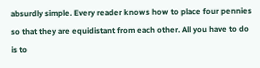absurdly simple. Every reader knows how to place four pennies so that they are equidistant from each other. All you have to do is to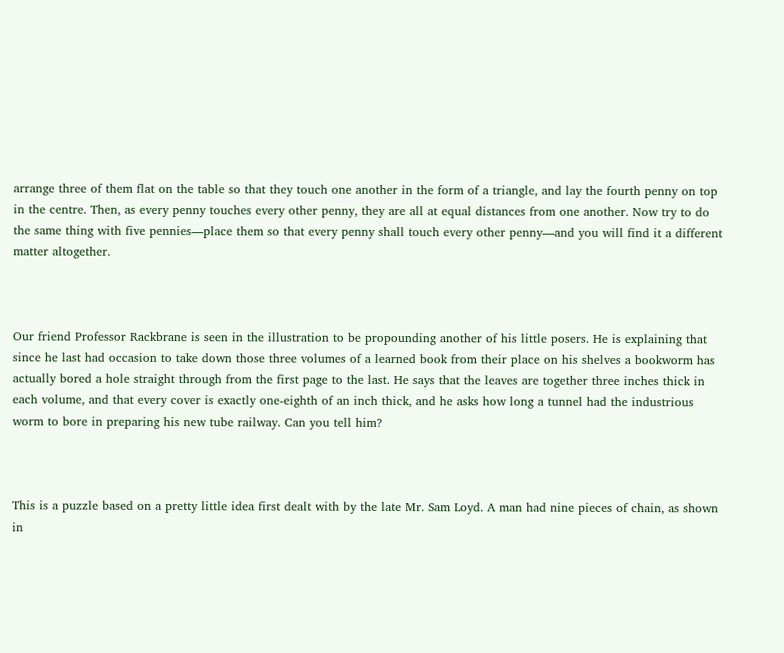arrange three of them flat on the table so that they touch one another in the form of a triangle, and lay the fourth penny on top in the centre. Then, as every penny touches every other penny, they are all at equal distances from one another. Now try to do the same thing with five pennies—place them so that every penny shall touch every other penny—and you will find it a different matter altogether.



Our friend Professor Rackbrane is seen in the illustration to be propounding another of his little posers. He is explaining that since he last had occasion to take down those three volumes of a learned book from their place on his shelves a bookworm has actually bored a hole straight through from the first page to the last. He says that the leaves are together three inches thick in each volume, and that every cover is exactly one-eighth of an inch thick, and he asks how long a tunnel had the industrious worm to bore in preparing his new tube railway. Can you tell him?



This is a puzzle based on a pretty little idea first dealt with by the late Mr. Sam Loyd. A man had nine pieces of chain, as shown in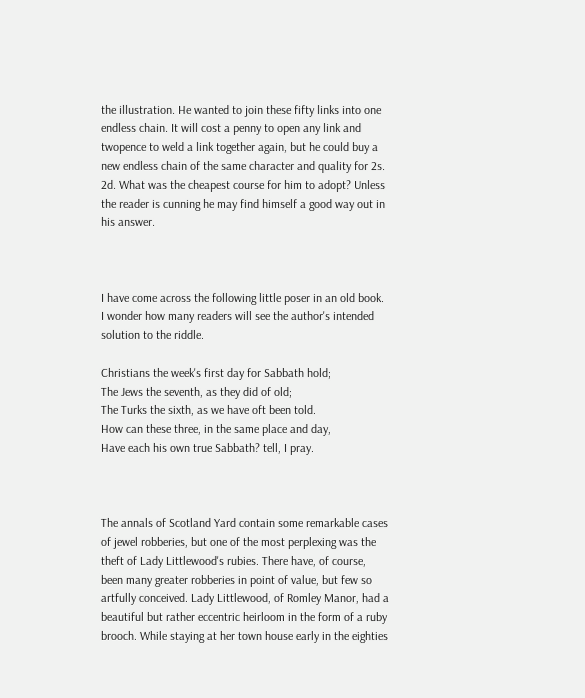the illustration. He wanted to join these fifty links into one endless chain. It will cost a penny to open any link and twopence to weld a link together again, but he could buy a new endless chain of the same character and quality for 2s. 2d. What was the cheapest course for him to adopt? Unless the reader is cunning he may find himself a good way out in his answer.



I have come across the following little poser in an old book. I wonder how many readers will see the author's intended solution to the riddle.

Christians the week's first day for Sabbath hold;
The Jews the seventh, as they did of old;
The Turks the sixth, as we have oft been told.
How can these three, in the same place and day,
Have each his own true Sabbath? tell, I pray.



The annals of Scotland Yard contain some remarkable cases of jewel robberies, but one of the most perplexing was the theft of Lady Littlewood's rubies. There have, of course, been many greater robberies in point of value, but few so artfully conceived. Lady Littlewood, of Romley Manor, had a beautiful but rather eccentric heirloom in the form of a ruby brooch. While staying at her town house early in the eighties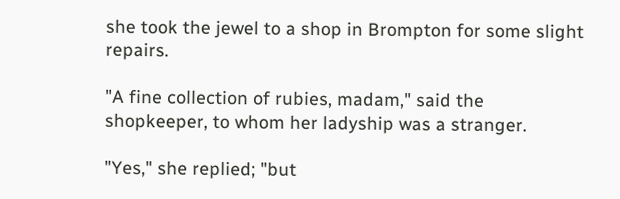she took the jewel to a shop in Brompton for some slight repairs.

"A fine collection of rubies, madam," said the shopkeeper, to whom her ladyship was a stranger.

"Yes," she replied; "but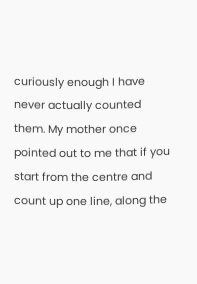curiously enough I have never actually counted them. My mother once pointed out to me that if you start from the centre and count up one line, along the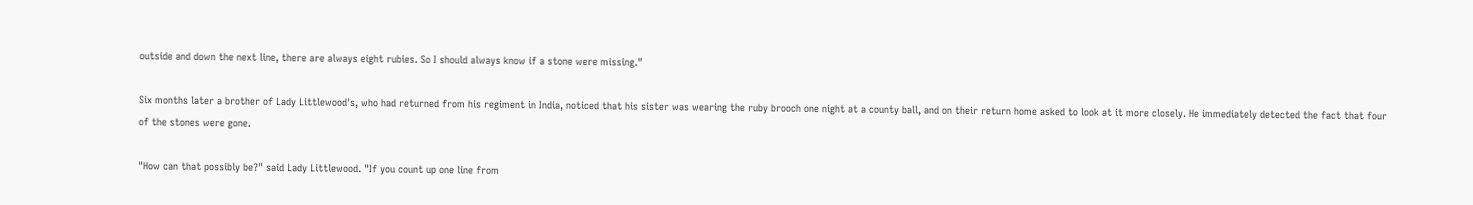outside and down the next line, there are always eight rubies. So I should always know if a stone were missing."

Six months later a brother of Lady Littlewood's, who had returned from his regiment in India, noticed that his sister was wearing the ruby brooch one night at a county ball, and on their return home asked to look at it more closely. He immediately detected the fact that four of the stones were gone.

"How can that possibly be?" said Lady Littlewood. "If you count up one line from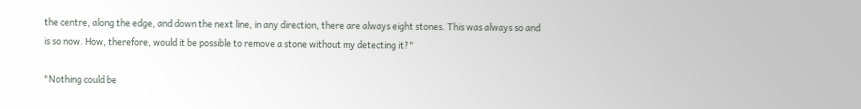the centre, along the edge, and down the next line, in any direction, there are always eight stones. This was always so and is so now. How, therefore, would it be possible to remove a stone without my detecting it?"

"Nothing could be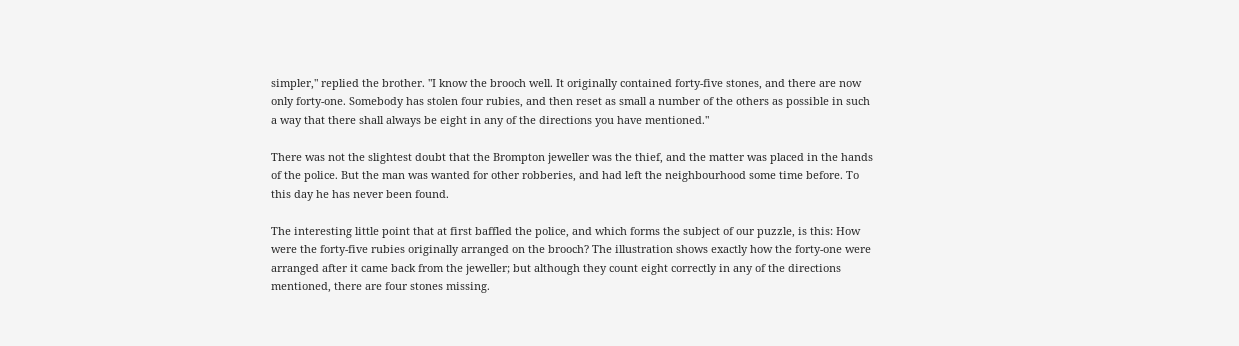simpler," replied the brother. "I know the brooch well. It originally contained forty-five stones, and there are now only forty-one. Somebody has stolen four rubies, and then reset as small a number of the others as possible in such a way that there shall always be eight in any of the directions you have mentioned."

There was not the slightest doubt that the Brompton jeweller was the thief, and the matter was placed in the hands of the police. But the man was wanted for other robberies, and had left the neighbourhood some time before. To this day he has never been found.

The interesting little point that at first baffled the police, and which forms the subject of our puzzle, is this: How were the forty-five rubies originally arranged on the brooch? The illustration shows exactly how the forty-one were arranged after it came back from the jeweller; but although they count eight correctly in any of the directions mentioned, there are four stones missing.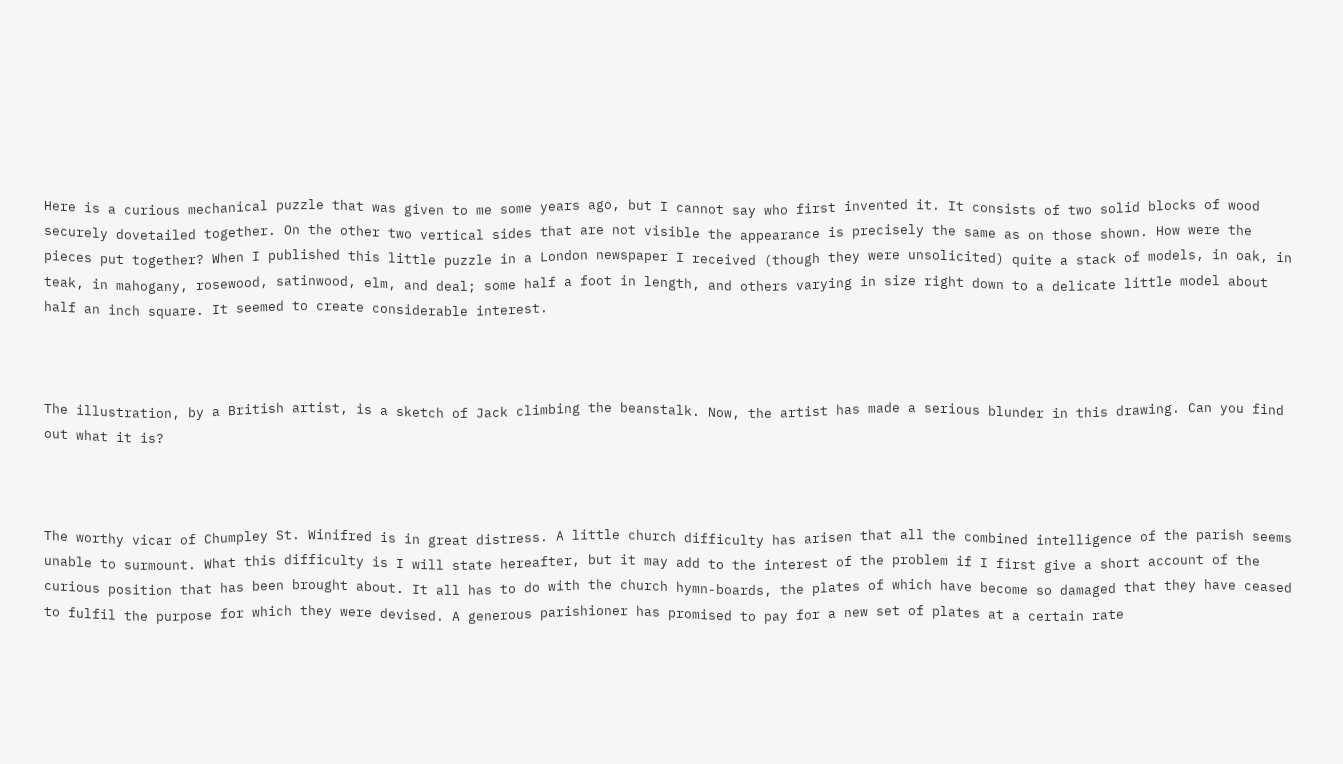Here is a curious mechanical puzzle that was given to me some years ago, but I cannot say who first invented it. It consists of two solid blocks of wood securely dovetailed together. On the other two vertical sides that are not visible the appearance is precisely the same as on those shown. How were the pieces put together? When I published this little puzzle in a London newspaper I received (though they were unsolicited) quite a stack of models, in oak, in teak, in mahogany, rosewood, satinwood, elm, and deal; some half a foot in length, and others varying in size right down to a delicate little model about half an inch square. It seemed to create considerable interest.



The illustration, by a British artist, is a sketch of Jack climbing the beanstalk. Now, the artist has made a serious blunder in this drawing. Can you find out what it is?



The worthy vicar of Chumpley St. Winifred is in great distress. A little church difficulty has arisen that all the combined intelligence of the parish seems unable to surmount. What this difficulty is I will state hereafter, but it may add to the interest of the problem if I first give a short account of the curious position that has been brought about. It all has to do with the church hymn-boards, the plates of which have become so damaged that they have ceased to fulfil the purpose for which they were devised. A generous parishioner has promised to pay for a new set of plates at a certain rate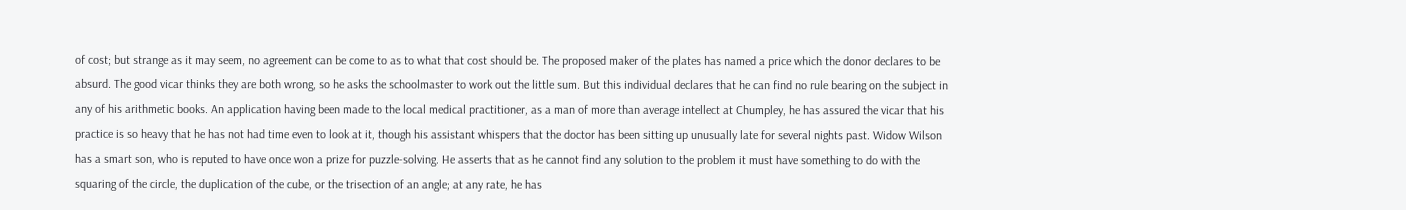of cost; but strange as it may seem, no agreement can be come to as to what that cost should be. The proposed maker of the plates has named a price which the donor declares to be absurd. The good vicar thinks they are both wrong, so he asks the schoolmaster to work out the little sum. But this individual declares that he can find no rule bearing on the subject in any of his arithmetic books. An application having been made to the local medical practitioner, as a man of more than average intellect at Chumpley, he has assured the vicar that his practice is so heavy that he has not had time even to look at it, though his assistant whispers that the doctor has been sitting up unusually late for several nights past. Widow Wilson has a smart son, who is reputed to have once won a prize for puzzle-solving. He asserts that as he cannot find any solution to the problem it must have something to do with the squaring of the circle, the duplication of the cube, or the trisection of an angle; at any rate, he has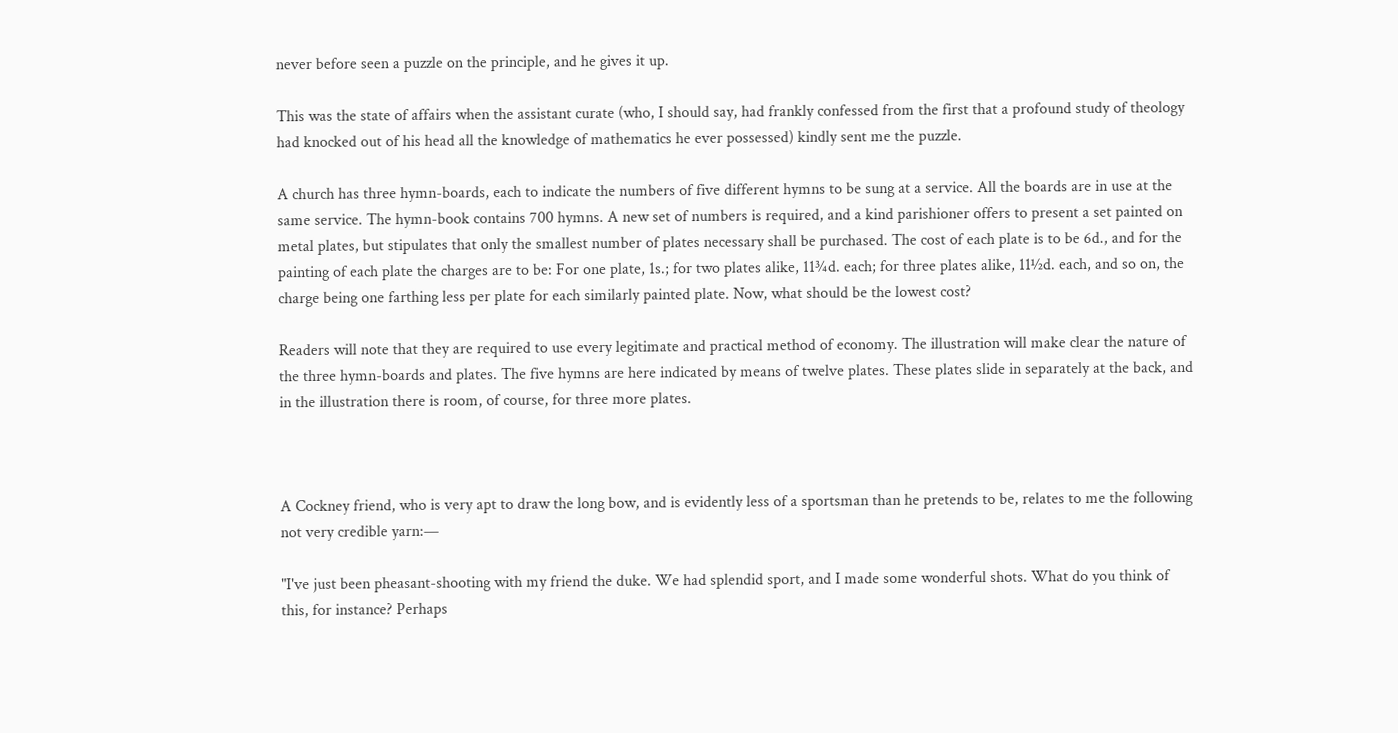never before seen a puzzle on the principle, and he gives it up.

This was the state of affairs when the assistant curate (who, I should say, had frankly confessed from the first that a profound study of theology had knocked out of his head all the knowledge of mathematics he ever possessed) kindly sent me the puzzle.

A church has three hymn-boards, each to indicate the numbers of five different hymns to be sung at a service. All the boards are in use at the same service. The hymn-book contains 700 hymns. A new set of numbers is required, and a kind parishioner offers to present a set painted on metal plates, but stipulates that only the smallest number of plates necessary shall be purchased. The cost of each plate is to be 6d., and for the painting of each plate the charges are to be: For one plate, 1s.; for two plates alike, 11¾d. each; for three plates alike, 11½d. each, and so on, the charge being one farthing less per plate for each similarly painted plate. Now, what should be the lowest cost?

Readers will note that they are required to use every legitimate and practical method of economy. The illustration will make clear the nature of the three hymn-boards and plates. The five hymns are here indicated by means of twelve plates. These plates slide in separately at the back, and in the illustration there is room, of course, for three more plates.



A Cockney friend, who is very apt to draw the long bow, and is evidently less of a sportsman than he pretends to be, relates to me the following not very credible yarn:—

"I've just been pheasant-shooting with my friend the duke. We had splendid sport, and I made some wonderful shots. What do you think of this, for instance? Perhaps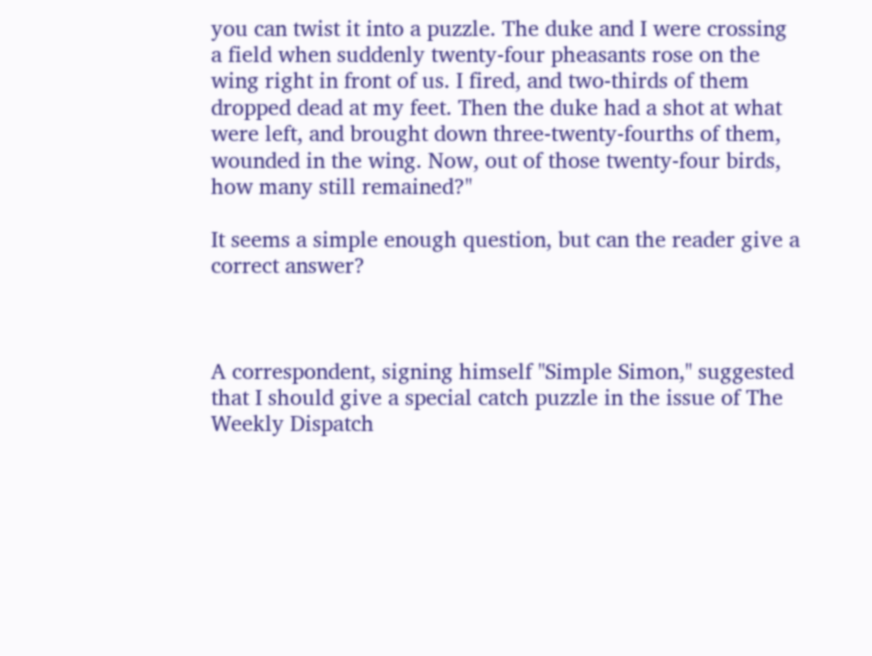you can twist it into a puzzle. The duke and I were crossing a field when suddenly twenty-four pheasants rose on the wing right in front of us. I fired, and two-thirds of them dropped dead at my feet. Then the duke had a shot at what were left, and brought down three-twenty-fourths of them, wounded in the wing. Now, out of those twenty-four birds, how many still remained?"

It seems a simple enough question, but can the reader give a correct answer?



A correspondent, signing himself "Simple Simon," suggested that I should give a special catch puzzle in the issue of The Weekly Dispatch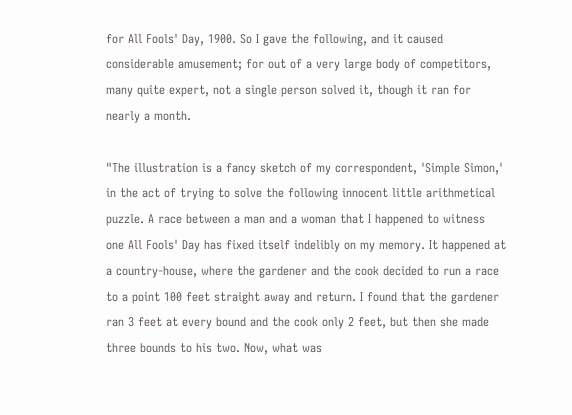for All Fools' Day, 1900. So I gave the following, and it caused considerable amusement; for out of a very large body of competitors, many quite expert, not a single person solved it, though it ran for nearly a month.

"The illustration is a fancy sketch of my correspondent, 'Simple Simon,' in the act of trying to solve the following innocent little arithmetical puzzle. A race between a man and a woman that I happened to witness one All Fools' Day has fixed itself indelibly on my memory. It happened at a country-house, where the gardener and the cook decided to run a race to a point 100 feet straight away and return. I found that the gardener ran 3 feet at every bound and the cook only 2 feet, but then she made three bounds to his two. Now, what was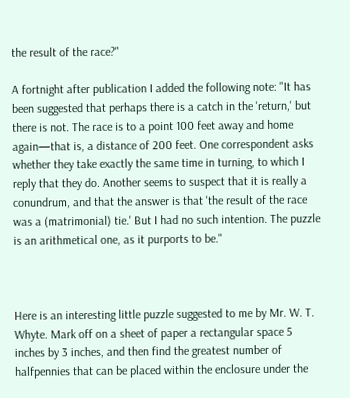the result of the race?"

A fortnight after publication I added the following note: "It has been suggested that perhaps there is a catch in the 'return,' but there is not. The race is to a point 100 feet away and home again—that is, a distance of 200 feet. One correspondent asks whether they take exactly the same time in turning, to which I reply that they do. Another seems to suspect that it is really a conundrum, and that the answer is that 'the result of the race was a (matrimonial) tie.' But I had no such intention. The puzzle is an arithmetical one, as it purports to be."



Here is an interesting little puzzle suggested to me by Mr. W. T. Whyte. Mark off on a sheet of paper a rectangular space 5 inches by 3 inches, and then find the greatest number of halfpennies that can be placed within the enclosure under the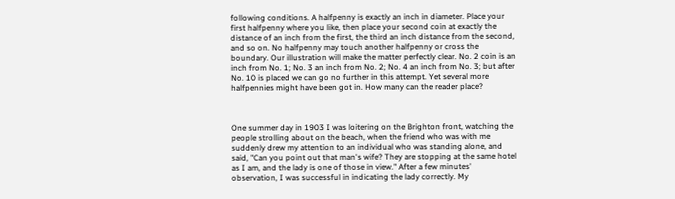following conditions. A halfpenny is exactly an inch in diameter. Place your first halfpenny where you like, then place your second coin at exactly the distance of an inch from the first, the third an inch distance from the second, and so on. No halfpenny may touch another halfpenny or cross the boundary. Our illustration will make the matter perfectly clear. No. 2 coin is an inch from No. 1; No. 3 an inch from No. 2; No. 4 an inch from No. 3; but after No. 10 is placed we can go no further in this attempt. Yet several more halfpennies might have been got in. How many can the reader place?



One summer day in 1903 I was loitering on the Brighton front, watching the people strolling about on the beach, when the friend who was with me suddenly drew my attention to an individual who was standing alone, and said, "Can you point out that man's wife? They are stopping at the same hotel as I am, and the lady is one of those in view." After a few minutes' observation, I was successful in indicating the lady correctly. My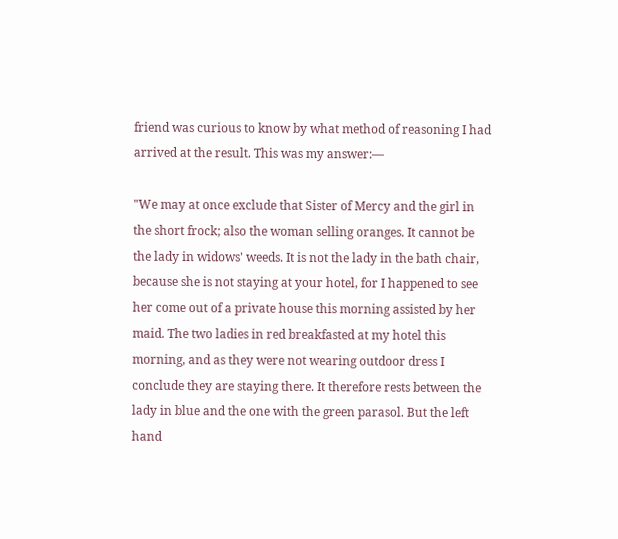friend was curious to know by what method of reasoning I had arrived at the result. This was my answer:—

"We may at once exclude that Sister of Mercy and the girl in the short frock; also the woman selling oranges. It cannot be the lady in widows' weeds. It is not the lady in the bath chair, because she is not staying at your hotel, for I happened to see her come out of a private house this morning assisted by her maid. The two ladies in red breakfasted at my hotel this morning, and as they were not wearing outdoor dress I conclude they are staying there. It therefore rests between the lady in blue and the one with the green parasol. But the left hand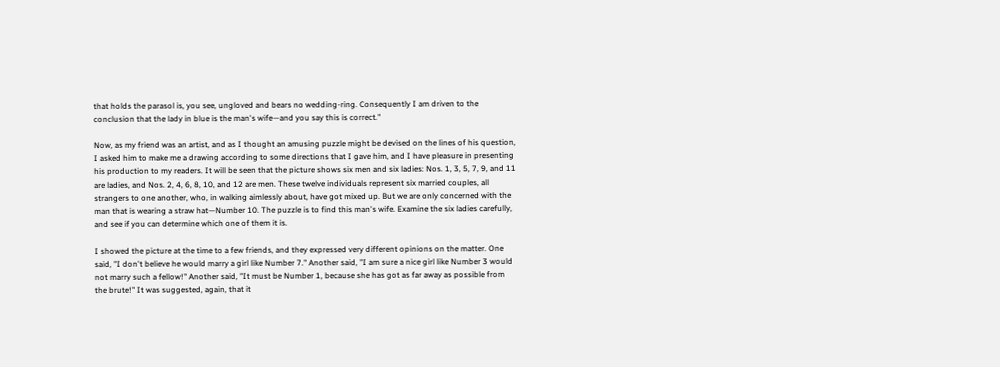that holds the parasol is, you see, ungloved and bears no wedding-ring. Consequently I am driven to the conclusion that the lady in blue is the man's wife—and you say this is correct."

Now, as my friend was an artist, and as I thought an amusing puzzle might be devised on the lines of his question, I asked him to make me a drawing according to some directions that I gave him, and I have pleasure in presenting his production to my readers. It will be seen that the picture shows six men and six ladies: Nos. 1, 3, 5, 7, 9, and 11 are ladies, and Nos. 2, 4, 6, 8, 10, and 12 are men. These twelve individuals represent six married couples, all strangers to one another, who, in walking aimlessly about, have got mixed up. But we are only concerned with the man that is wearing a straw hat—Number 10. The puzzle is to find this man's wife. Examine the six ladies carefully, and see if you can determine which one of them it is.

I showed the picture at the time to a few friends, and they expressed very different opinions on the matter. One said, "I don't believe he would marry a girl like Number 7." Another said, "I am sure a nice girl like Number 3 would not marry such a fellow!" Another said, "It must be Number 1, because she has got as far away as possible from the brute!" It was suggested, again, that it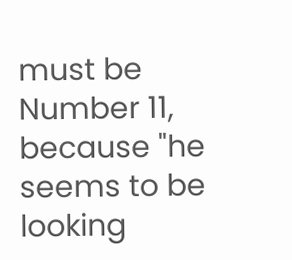must be Number 11, because "he seems to be looking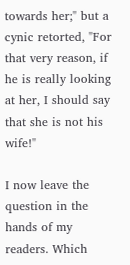towards her;" but a cynic retorted, "For that very reason, if he is really looking at her, I should say that she is not his wife!"

I now leave the question in the hands of my readers. Which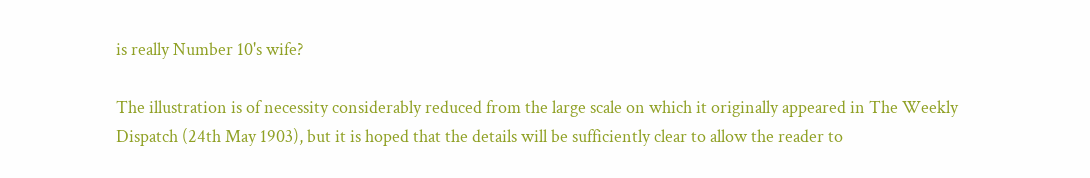is really Number 10's wife?

The illustration is of necessity considerably reduced from the large scale on which it originally appeared in The Weekly Dispatch (24th May 1903), but it is hoped that the details will be sufficiently clear to allow the reader to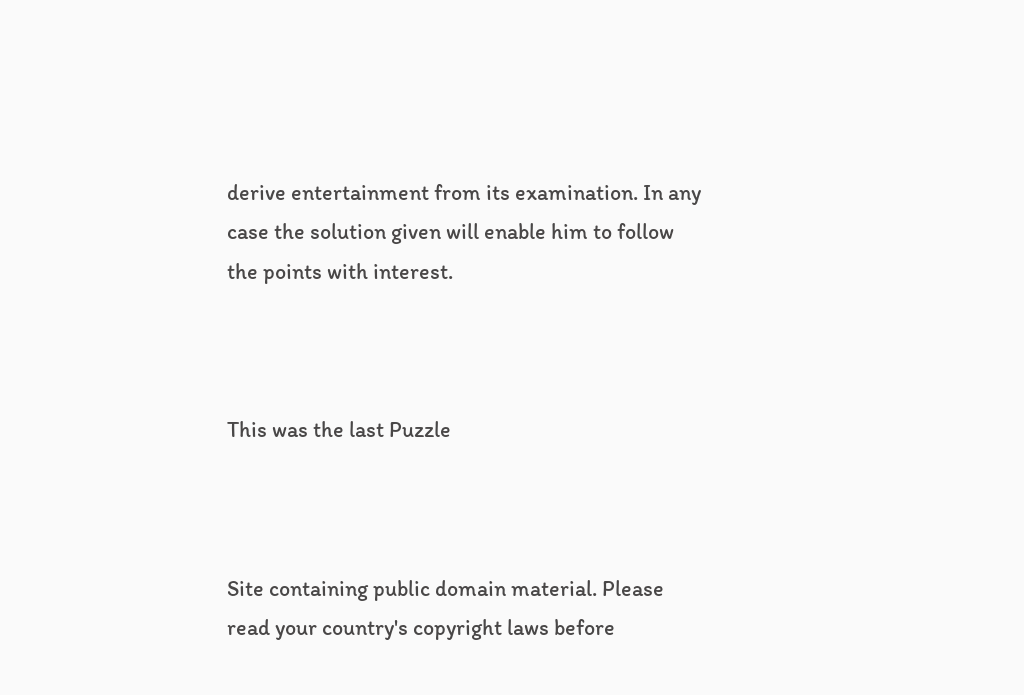derive entertainment from its examination. In any case the solution given will enable him to follow the points with interest.



This was the last Puzzle



Site containing public domain material. Please read your country's copyright laws before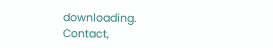downloading. Contact,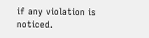if any violation is noticed.